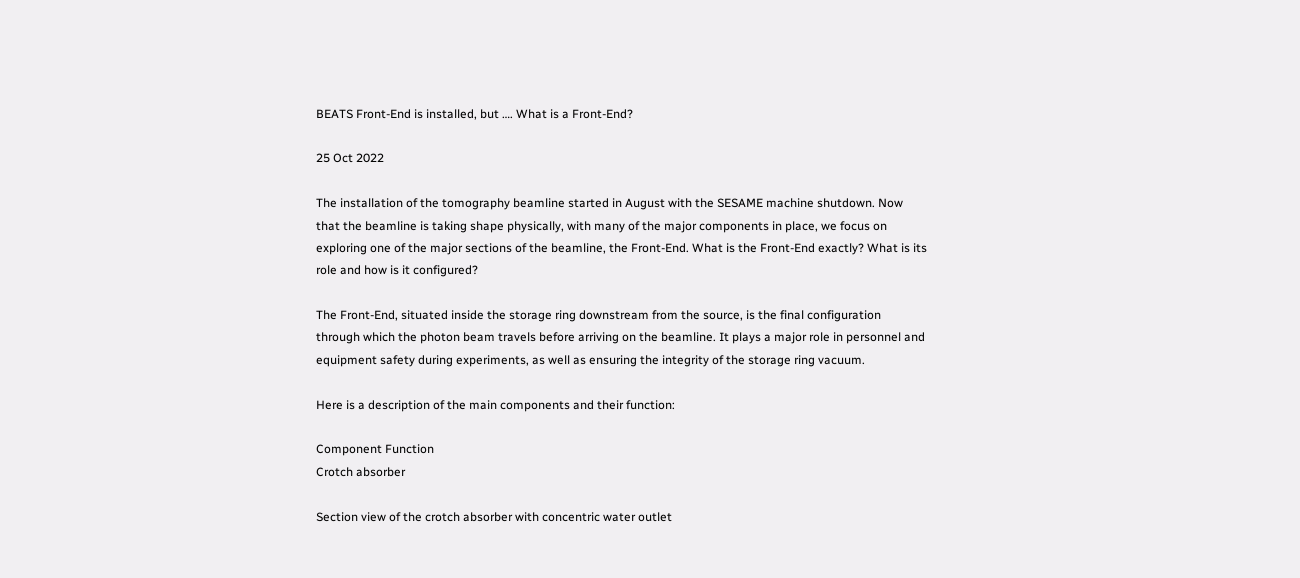BEATS Front-End is installed, but …. What is a Front-End?

25 Oct 2022

The installation of the tomography beamline started in August with the SESAME machine shutdown. Now that the beamline is taking shape physically, with many of the major components in place, we focus on exploring one of the major sections of the beamline, the Front-End. What is the Front-End exactly? What is its role and how is it configured?

The Front-End, situated inside the storage ring downstream from the source, is the final configuration through which the photon beam travels before arriving on the beamline. It plays a major role in personnel and equipment safety during experiments, as well as ensuring the integrity of the storage ring vacuum.

Here is a description of the main components and their function:

Component Function
Crotch absorber

Section view of the crotch absorber with concentric water outlet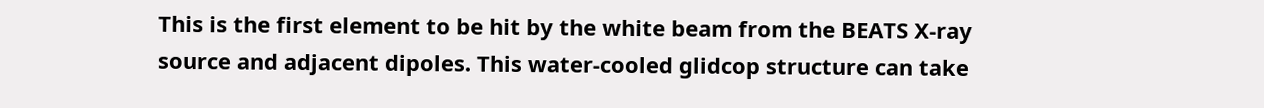This is the first element to be hit by the white beam from the BEATS X-ray source and adjacent dipoles. This water-cooled glidcop structure can take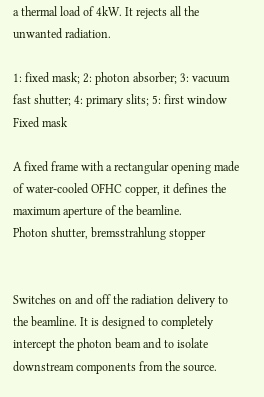a thermal load of 4kW. It rejects all the unwanted radiation.

1: fixed mask; 2: photon absorber; 3: vacuum fast shutter; 4: primary slits; 5: first window
Fixed mask

A fixed frame with a rectangular opening made of water-cooled OFHC copper, it defines the maximum aperture of the beamline.
Photon shutter, bremsstrahlung stopper


Switches on and off the radiation delivery to the beamline. It is designed to completely intercept the photon beam and to isolate downstream components from the source.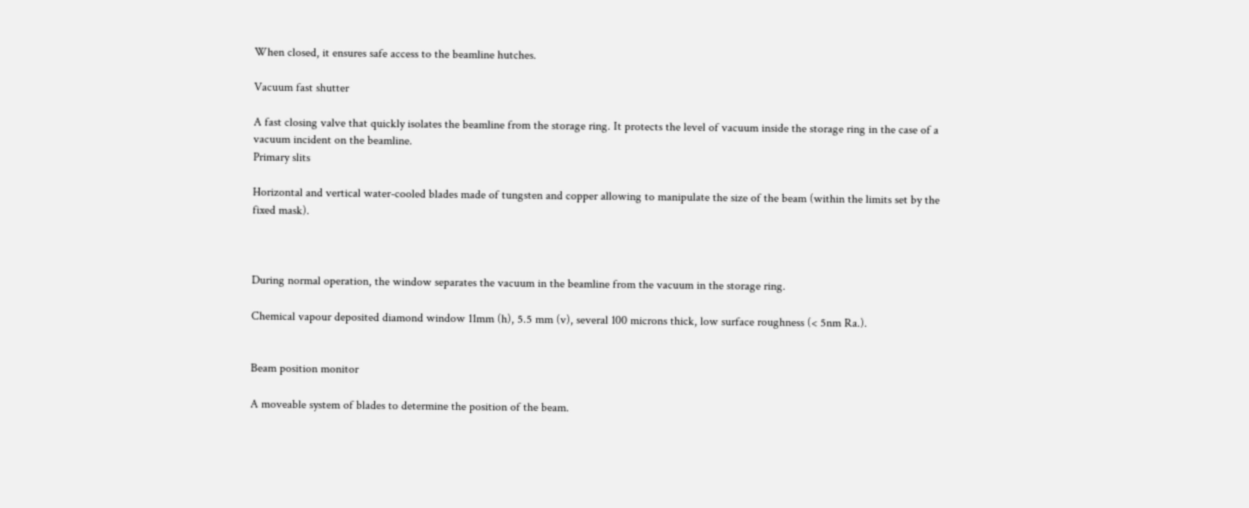When closed, it ensures safe access to the beamline hutches.

Vacuum fast shutter

A fast closing valve that quickly isolates the beamline from the storage ring. It protects the level of vacuum inside the storage ring in the case of a vacuum incident on the beamline.
Primary slits

Horizontal and vertical water-cooled blades made of tungsten and copper allowing to manipulate the size of the beam (within the limits set by the fixed mask).



During normal operation, the window separates the vacuum in the beamline from the vacuum in the storage ring.

Chemical vapour deposited diamond window 11mm (h), 5.5 mm (v), several 100 microns thick, low surface roughness (< 5nm Ra.).


Beam position monitor

A moveable system of blades to determine the position of the beam.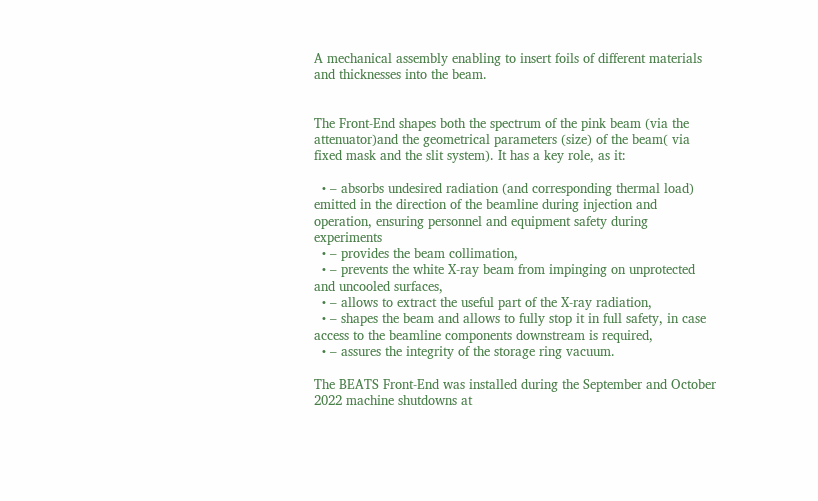A mechanical assembly enabling to insert foils of different materials and thicknesses into the beam.


The Front-End shapes both the spectrum of the pink beam (via the attenuator)and the geometrical parameters (size) of the beam( via fixed mask and the slit system). It has a key role, as it:

  • – absorbs undesired radiation (and corresponding thermal load) emitted in the direction of the beamline during injection and operation, ensuring personnel and equipment safety during experiments
  • – provides the beam collimation,
  • – prevents the white X-ray beam from impinging on unprotected and uncooled surfaces,
  • – allows to extract the useful part of the X-ray radiation,
  • – shapes the beam and allows to fully stop it in full safety, in case access to the beamline components downstream is required,
  • – assures the integrity of the storage ring vacuum.

The BEATS Front-End was installed during the September and October 2022 machine shutdowns at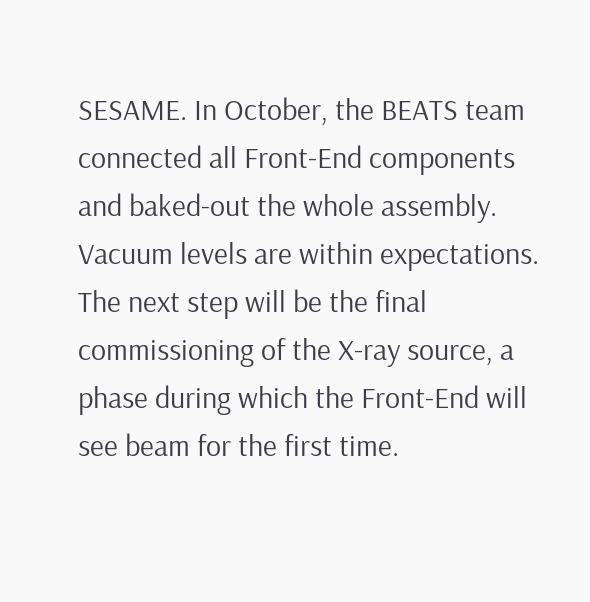SESAME. In October, the BEATS team connected all Front-End components and baked-out the whole assembly. Vacuum levels are within expectations. The next step will be the final commissioning of the X-ray source, a phase during which the Front-End will see beam for the first time.